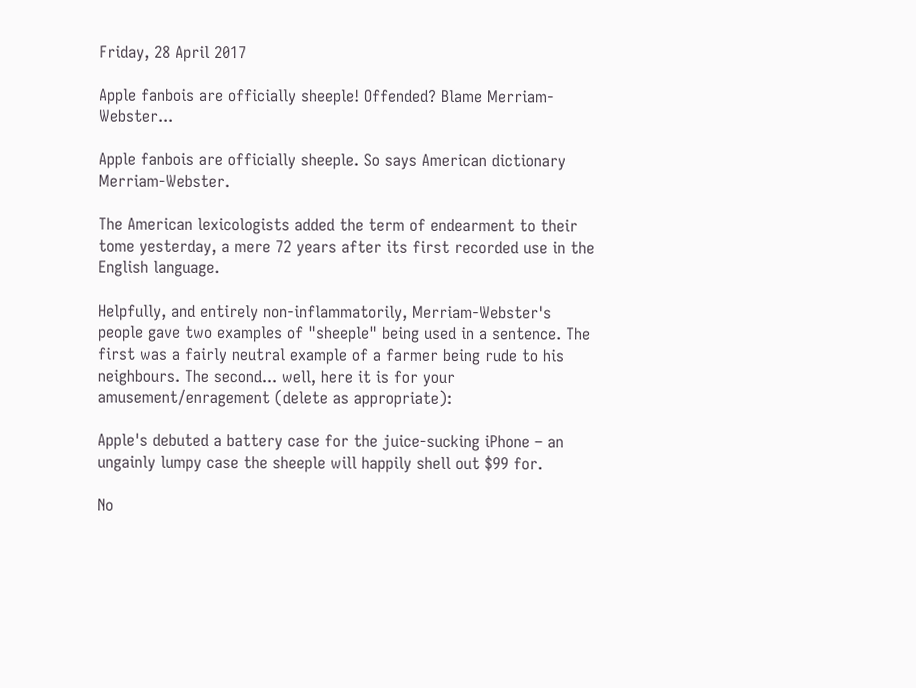Friday, 28 April 2017

Apple fanbois are officially sheeple! Offended? Blame Merriam-Webster...

Apple fanbois are officially sheeple. So says American dictionary Merriam-Webster.

The American lexicologists added the term of endearment to their tome yesterday, a mere 72 years after its first recorded use in the English language.

Helpfully, and entirely non-inflammatorily, Merriam-Webster's people gave two examples of "sheeple" being used in a sentence. The first was a fairly neutral example of a farmer being rude to his neighbours. The second... well, here it is for your amusement/enragement (delete as appropriate):

Apple's debuted a battery case for the juice-sucking iPhone – an ungainly lumpy case the sheeple will happily shell out $99 for.

No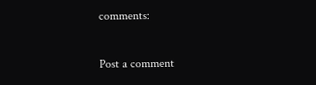comments:

Post a comment